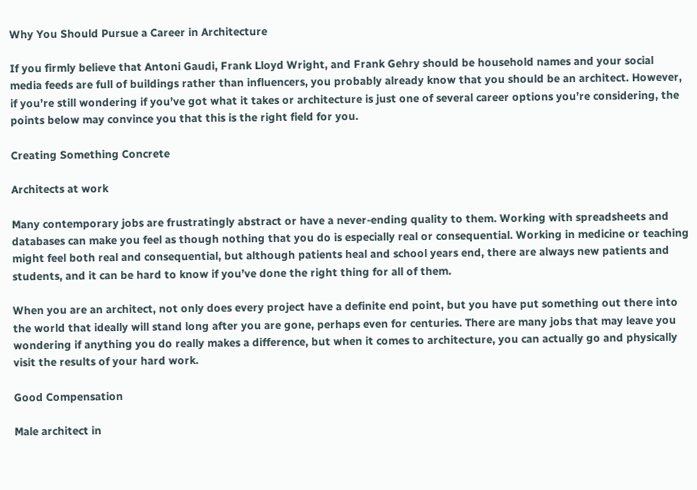Why You Should Pursue a Career in Architecture

If you firmly believe that Antoni Gaudi, Frank Lloyd Wright, and Frank Gehry should be household names and your social media feeds are full of buildings rather than influencers, you probably already know that you should be an architect. However, if you’re still wondering if you’ve got what it takes or architecture is just one of several career options you’re considering, the points below may convince you that this is the right field for you.

Creating Something Concrete

Architects at work

Many contemporary jobs are frustratingly abstract or have a never-ending quality to them. Working with spreadsheets and databases can make you feel as though nothing that you do is especially real or consequential. Working in medicine or teaching might feel both real and consequential, but although patients heal and school years end, there are always new patients and students, and it can be hard to know if you’ve done the right thing for all of them.

When you are an architect, not only does every project have a definite end point, but you have put something out there into the world that ideally will stand long after you are gone, perhaps even for centuries. There are many jobs that may leave you wondering if anything you do really makes a difference, but when it comes to architecture, you can actually go and physically visit the results of your hard work.

Good Compensation

Male architect in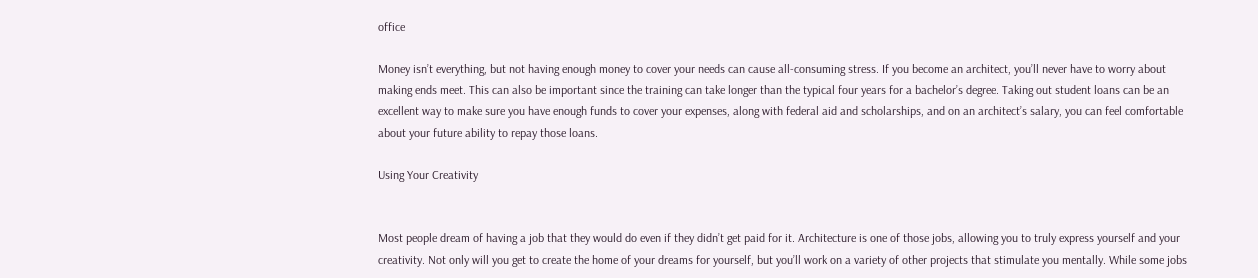office

Money isn’t everything, but not having enough money to cover your needs can cause all-consuming stress. If you become an architect, you’ll never have to worry about making ends meet. This can also be important since the training can take longer than the typical four years for a bachelor’s degree. Taking out student loans can be an excellent way to make sure you have enough funds to cover your expenses, along with federal aid and scholarships, and on an architect’s salary, you can feel comfortable about your future ability to repay those loans.

Using Your Creativity


Most people dream of having a job that they would do even if they didn’t get paid for it. Architecture is one of those jobs, allowing you to truly express yourself and your creativity. Not only will you get to create the home of your dreams for yourself, but you’ll work on a variety of other projects that stimulate you mentally. While some jobs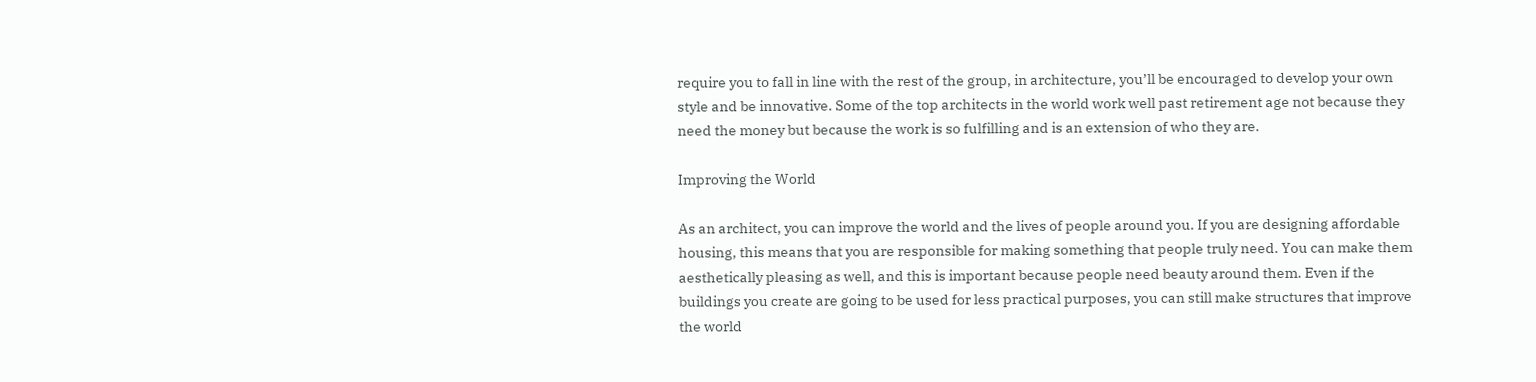require you to fall in line with the rest of the group, in architecture, you’ll be encouraged to develop your own style and be innovative. Some of the top architects in the world work well past retirement age not because they need the money but because the work is so fulfilling and is an extension of who they are.

Improving the World

As an architect, you can improve the world and the lives of people around you. If you are designing affordable housing, this means that you are responsible for making something that people truly need. You can make them aesthetically pleasing as well, and this is important because people need beauty around them. Even if the buildings you create are going to be used for less practical purposes, you can still make structures that improve the world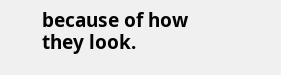because of how they look.